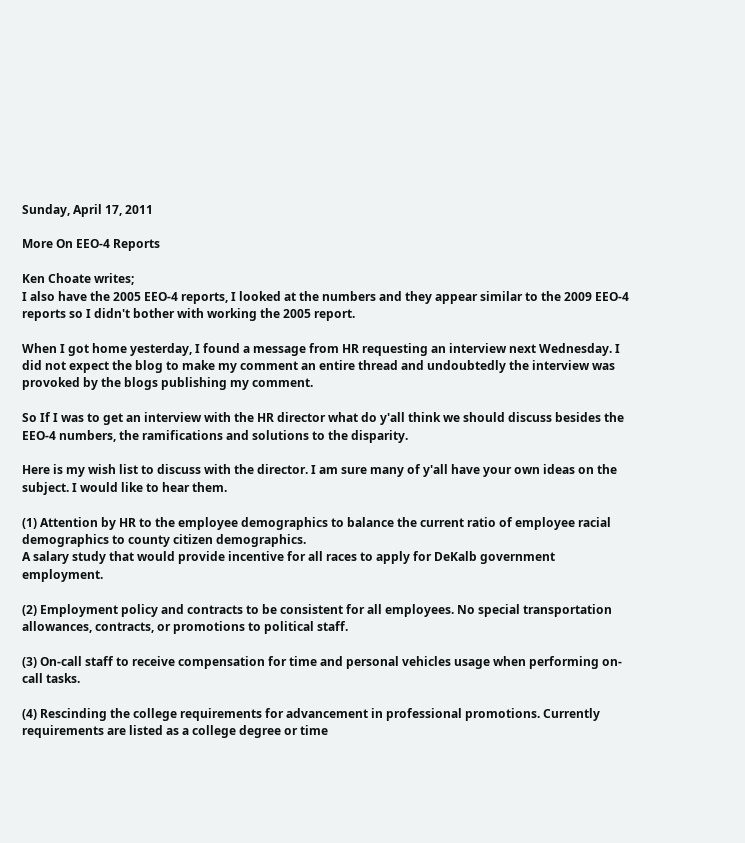Sunday, April 17, 2011

More On EEO-4 Reports

Ken Choate writes;
I also have the 2005 EEO-4 reports, I looked at the numbers and they appear similar to the 2009 EEO-4 reports so I didn't bother with working the 2005 report.

When I got home yesterday, I found a message from HR requesting an interview next Wednesday. I did not expect the blog to make my comment an entire thread and undoubtedly the interview was provoked by the blogs publishing my comment.

So If I was to get an interview with the HR director what do y'all think we should discuss besides the EEO-4 numbers, the ramifications and solutions to the disparity.

Here is my wish list to discuss with the director. I am sure many of y'all have your own ideas on the subject. I would like to hear them.

(1) Attention by HR to the employee demographics to balance the current ratio of employee racial demographics to county citizen demographics.
A salary study that would provide incentive for all races to apply for DeKalb government employment.

(2) Employment policy and contracts to be consistent for all employees. No special transportation allowances, contracts, or promotions to political staff.

(3) On-call staff to receive compensation for time and personal vehicles usage when performing on-call tasks.

(4) Rescinding the college requirements for advancement in professional promotions. Currently requirements are listed as a college degree or time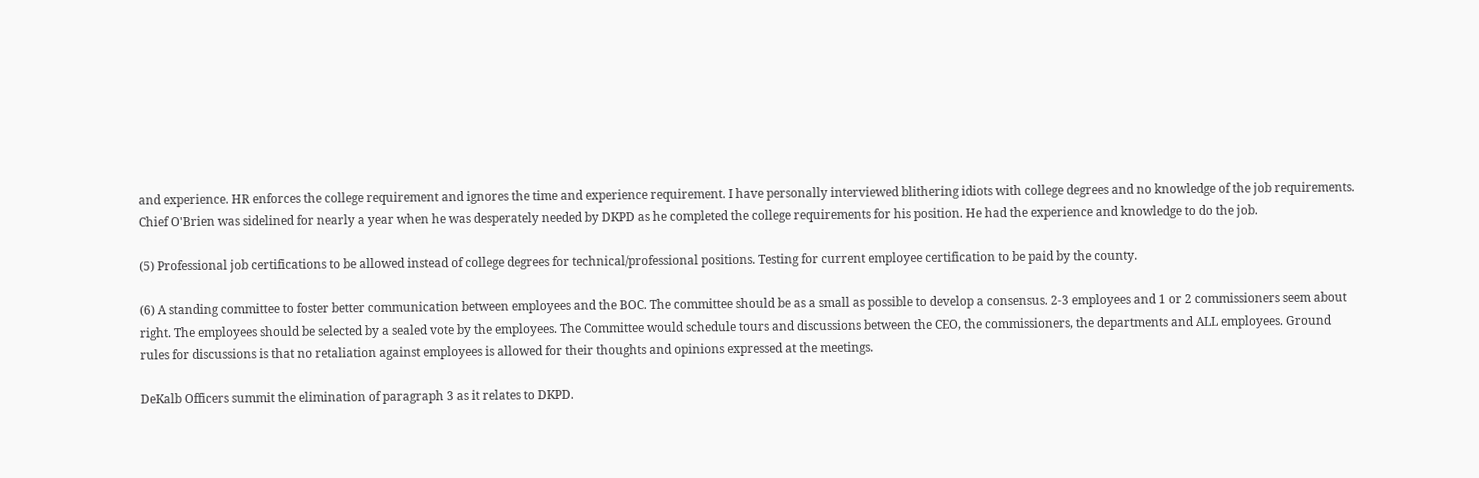and experience. HR enforces the college requirement and ignores the time and experience requirement. I have personally interviewed blithering idiots with college degrees and no knowledge of the job requirements. Chief O'Brien was sidelined for nearly a year when he was desperately needed by DKPD as he completed the college requirements for his position. He had the experience and knowledge to do the job.

(5) Professional job certifications to be allowed instead of college degrees for technical/professional positions. Testing for current employee certification to be paid by the county.

(6) A standing committee to foster better communication between employees and the BOC. The committee should be as a small as possible to develop a consensus. 2-3 employees and 1 or 2 commissioners seem about right. The employees should be selected by a sealed vote by the employees. The Committee would schedule tours and discussions between the CEO, the commissioners, the departments and ALL employees. Ground rules for discussions is that no retaliation against employees is allowed for their thoughts and opinions expressed at the meetings.

DeKalb Officers summit the elimination of paragraph 3 as it relates to DKPD.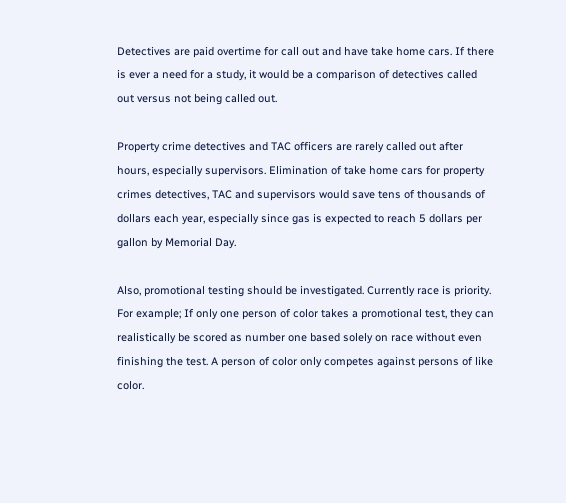Detectives are paid overtime for call out and have take home cars. If there is ever a need for a study, it would be a comparison of detectives called out versus not being called out.

Property crime detectives and TAC officers are rarely called out after hours, especially supervisors. Elimination of take home cars for property crimes detectives, TAC and supervisors would save tens of thousands of dollars each year, especially since gas is expected to reach 5 dollars per gallon by Memorial Day.

Also, promotional testing should be investigated. Currently race is priority. For example; If only one person of color takes a promotional test, they can realistically be scored as number one based solely on race without even finishing the test. A person of color only competes against persons of like color.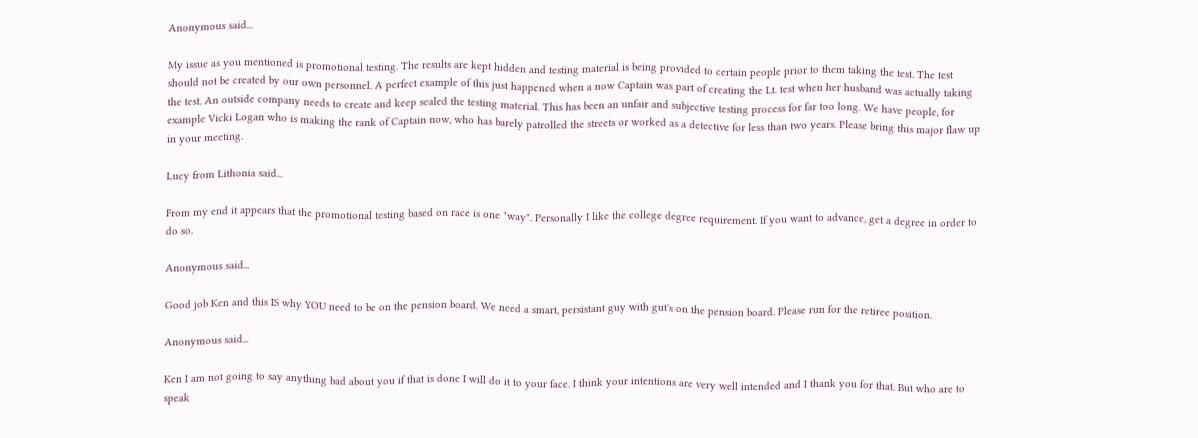Anonymous said...

My issue as you mentioned is promotional testing. The results are kept hidden and testing material is being provided to certain people prior to them taking the test. The test should not be created by our own personnel. A perfect example of this just happened when a now Captain was part of creating the Lt. test when her husband was actually taking the test. An outside company needs to create and keep sealed the testing material. This has been an unfair and subjective testing process for far too long. We have people, for example Vicki Logan who is making the rank of Captain now, who has barely patrolled the streets or worked as a detective for less than two years. Please bring this major flaw up in your meeting.

Lucy from Lithonia said...

From my end it appears that the promotional testing based on race is one "way". Personally I like the college degree requirement. If you want to advance, get a degree in order to do so.

Anonymous said...

Good job Ken and this IS why YOU need to be on the pension board. We need a smart, persistant guy with gut's on the pension board. Please run for the retiree position.

Anonymous said...

Ken I am not going to say anything bad about you if that is done I will do it to your face. I think your intentions are very well intended and I thank you for that. But who are to speak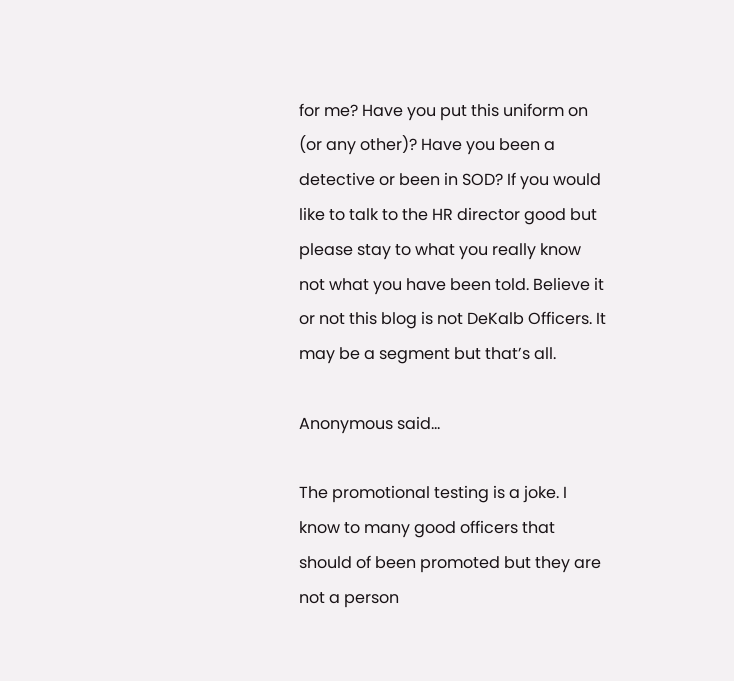for me? Have you put this uniform on (or any other)? Have you been a detective or been in SOD? If you would like to talk to the HR director good but please stay to what you really know not what you have been told. Believe it or not this blog is not DeKalb Officers. It may be a segment but that’s all.

Anonymous said...

The promotional testing is a joke. I know to many good officers that should of been promoted but they are not a person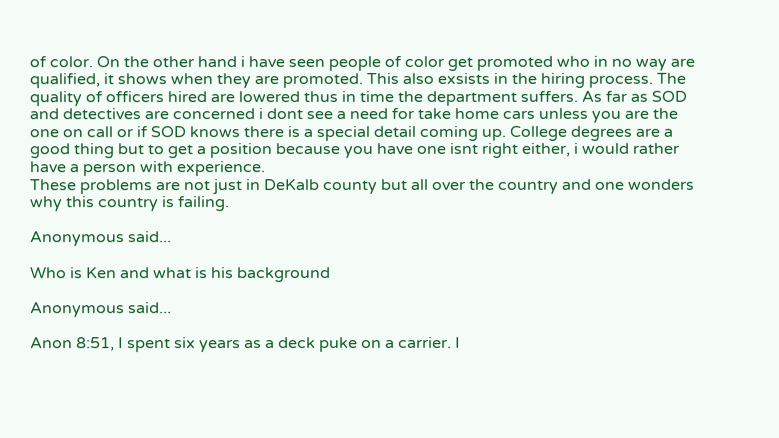of color. On the other hand i have seen people of color get promoted who in no way are qualified, it shows when they are promoted. This also exsists in the hiring process. The quality of officers hired are lowered thus in time the department suffers. As far as SOD and detectives are concerned i dont see a need for take home cars unless you are the one on call or if SOD knows there is a special detail coming up. College degrees are a good thing but to get a position because you have one isnt right either, i would rather have a person with experience.
These problems are not just in DeKalb county but all over the country and one wonders why this country is failing.

Anonymous said...

Who is Ken and what is his background

Anonymous said...

Anon 8:51, I spent six years as a deck puke on a carrier. I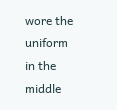wore the uniform in the middle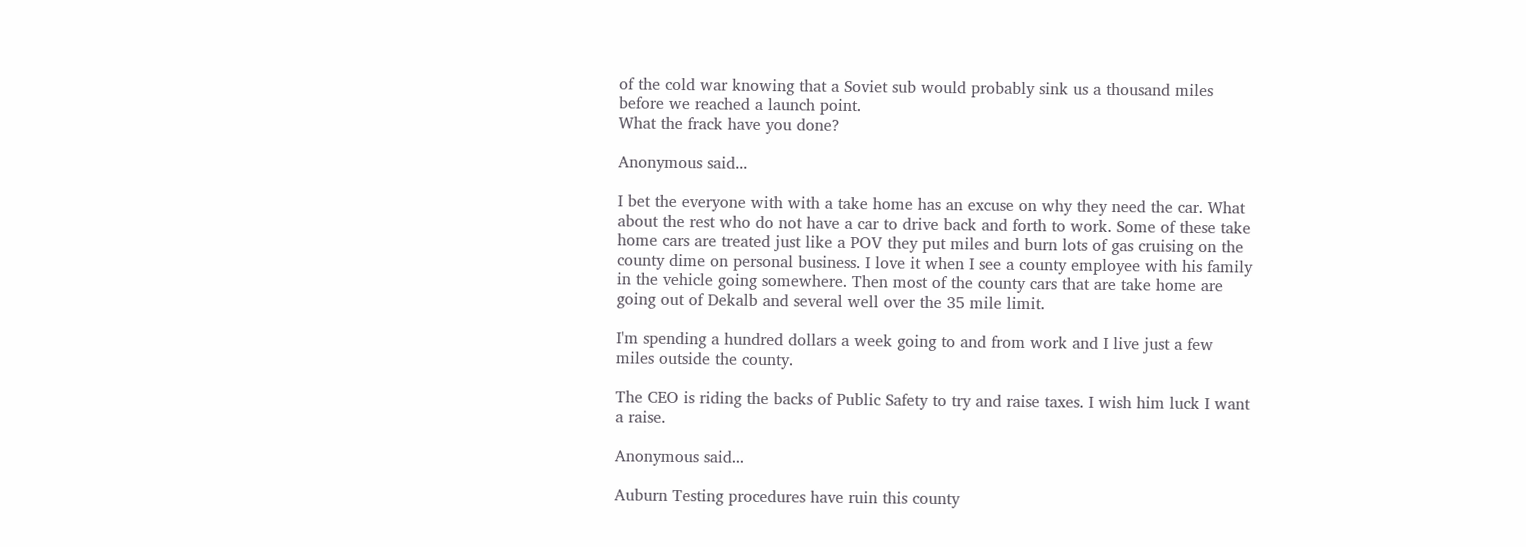of the cold war knowing that a Soviet sub would probably sink us a thousand miles before we reached a launch point.
What the frack have you done?

Anonymous said...

I bet the everyone with with a take home has an excuse on why they need the car. What about the rest who do not have a car to drive back and forth to work. Some of these take home cars are treated just like a POV they put miles and burn lots of gas cruising on the county dime on personal business. I love it when I see a county employee with his family in the vehicle going somewhere. Then most of the county cars that are take home are going out of Dekalb and several well over the 35 mile limit.

I'm spending a hundred dollars a week going to and from work and I live just a few miles outside the county.

The CEO is riding the backs of Public Safety to try and raise taxes. I wish him luck I want a raise.

Anonymous said...

Auburn Testing procedures have ruin this county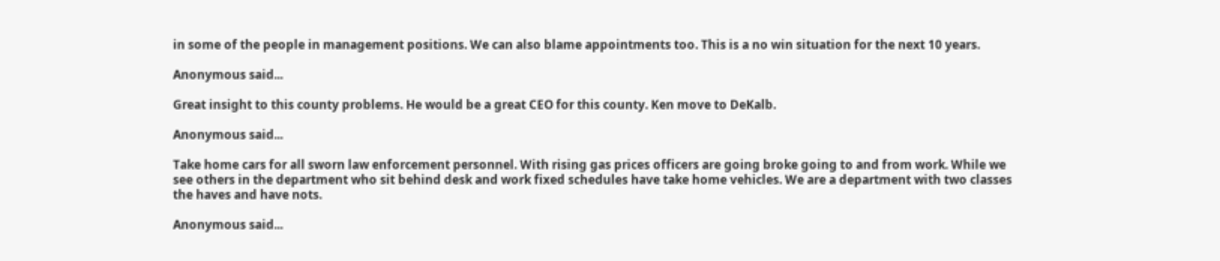in some of the people in management positions. We can also blame appointments too. This is a no win situation for the next 10 years.

Anonymous said...

Great insight to this county problems. He would be a great CEO for this county. Ken move to DeKalb.

Anonymous said...

Take home cars for all sworn law enforcement personnel. With rising gas prices officers are going broke going to and from work. While we see others in the department who sit behind desk and work fixed schedules have take home vehicles. We are a department with two classes the haves and have nots.

Anonymous said...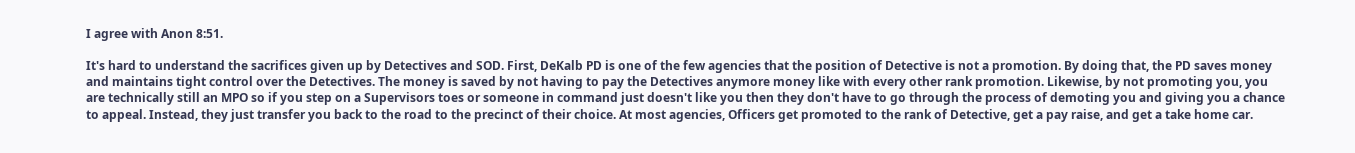I agree with Anon 8:51.

It's hard to understand the sacrifices given up by Detectives and SOD. First, DeKalb PD is one of the few agencies that the position of Detective is not a promotion. By doing that, the PD saves money and maintains tight control over the Detectives. The money is saved by not having to pay the Detectives anymore money like with every other rank promotion. Likewise, by not promoting you, you are technically still an MPO so if you step on a Supervisors toes or someone in command just doesn't like you then they don't have to go through the process of demoting you and giving you a chance to appeal. Instead, they just transfer you back to the road to the precinct of their choice. At most agencies, Officers get promoted to the rank of Detective, get a pay raise, and get a take home car.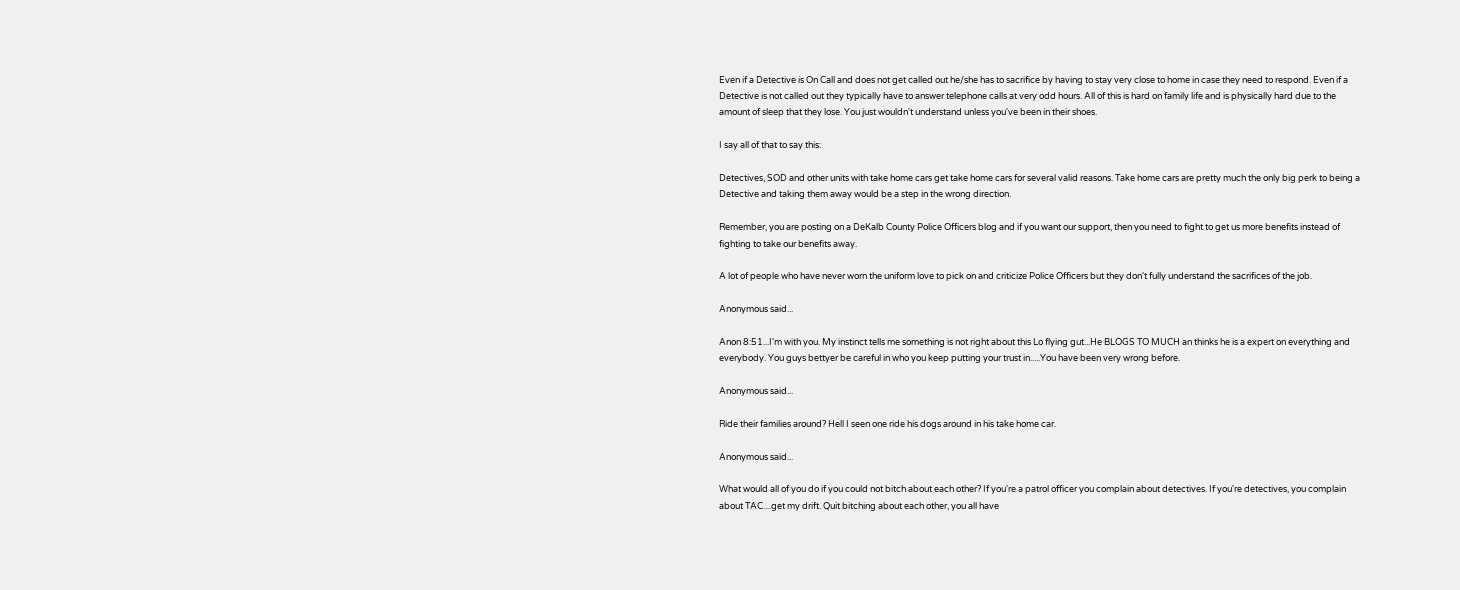Even if a Detective is On Call and does not get called out he/she has to sacrifice by having to stay very close to home in case they need to respond. Even if a Detective is not called out they typically have to answer telephone calls at very odd hours. All of this is hard on family life and is physically hard due to the amount of sleep that they lose. You just wouldn't understand unless you've been in their shoes.

I say all of that to say this:

Detectives, SOD and other units with take home cars get take home cars for several valid reasons. Take home cars are pretty much the only big perk to being a Detective and taking them away would be a step in the wrong direction.

Remember, you are posting on a DeKalb County Police Officers blog and if you want our support, then you need to fight to get us more benefits instead of fighting to take our benefits away.

A lot of people who have never worn the uniform love to pick on and criticize Police Officers but they don't fully understand the sacrifices of the job.

Anonymous said...

Anon 8:51...I'm with you. My instinct tells me something is not right about this Lo flying gut...He BLOGS TO MUCH an thinks he is a expert on everything and everybody. You guys bettyer be careful in who you keep putting your trust in.....You have been very wrong before.

Anonymous said...

Ride their families around? Hell I seen one ride his dogs around in his take home car.

Anonymous said...

What would all of you do if you could not bitch about each other? If you're a patrol officer you complain about detectives. If you're detectives, you complain about TAC....get my drift. Quit bitching about each other, you all have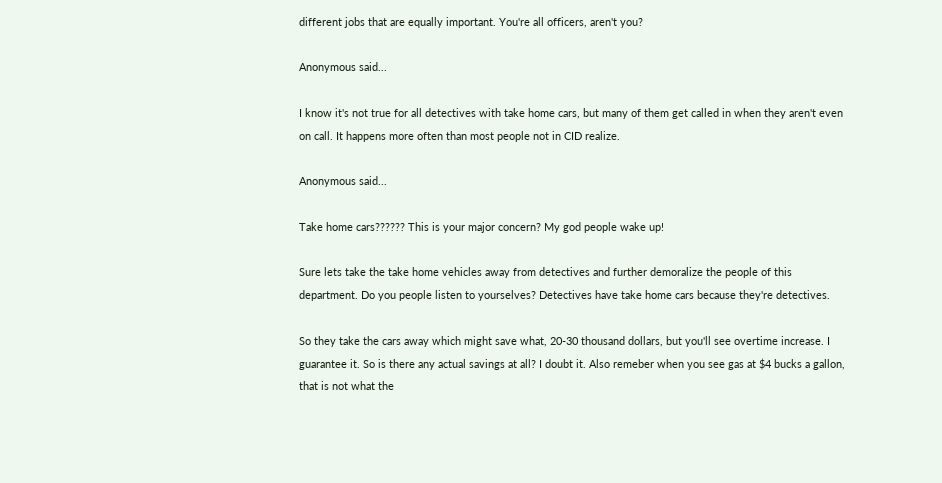different jobs that are equally important. You're all officers, aren't you?

Anonymous said...

I know it's not true for all detectives with take home cars, but many of them get called in when they aren't even on call. It happens more often than most people not in CID realize.

Anonymous said...

Take home cars?????? This is your major concern? My god people wake up!

Sure lets take the take home vehicles away from detectives and further demoralize the people of this department. Do you people listen to yourselves? Detectives have take home cars because they're detectives.

So they take the cars away which might save what, 20-30 thousand dollars, but you'll see overtime increase. I guarantee it. So is there any actual savings at all? I doubt it. Also remeber when you see gas at $4 bucks a gallon, that is not what the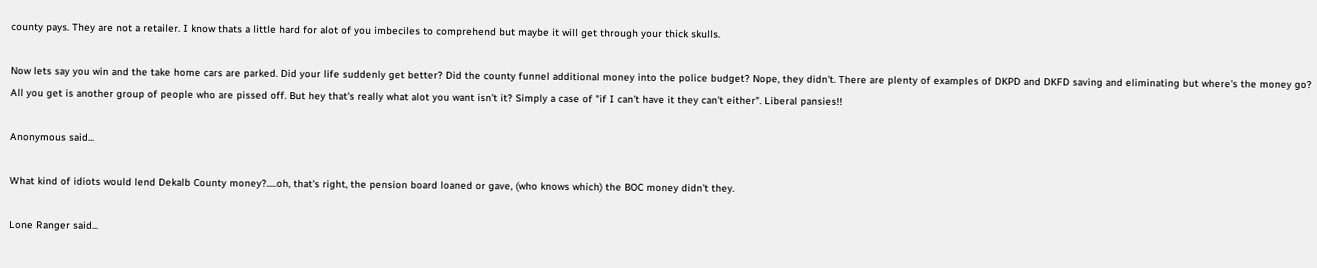county pays. They are not a retailer. I know thats a little hard for alot of you imbeciles to comprehend but maybe it will get through your thick skulls.

Now lets say you win and the take home cars are parked. Did your life suddenly get better? Did the county funnel additional money into the police budget? Nope, they didn't. There are plenty of examples of DKPD and DKFD saving and eliminating but where's the money go? All you get is another group of people who are pissed off. But hey that's really what alot you want isn't it? Simply a case of "if I can't have it they can't either". Liberal pansies!!

Anonymous said...

What kind of idiots would lend Dekalb County money?.....oh, that's right, the pension board loaned or gave, (who knows which) the BOC money didn't they.

Lone Ranger said...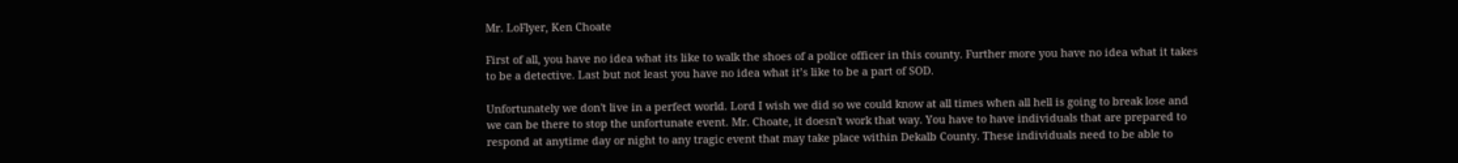Mr. LoFlyer, Ken Choate

First of all, you have no idea what its like to walk the shoes of a police officer in this county. Further more you have no idea what it takes to be a detective. Last but not least you have no idea what it’s like to be a part of SOD.

Unfortunately we don't live in a perfect world. Lord I wish we did so we could know at all times when all hell is going to break lose and we can be there to stop the unfortunate event. Mr. Choate, it doesn't work that way. You have to have individuals that are prepared to respond at anytime day or night to any tragic event that may take place within Dekalb County. These individuals need to be able to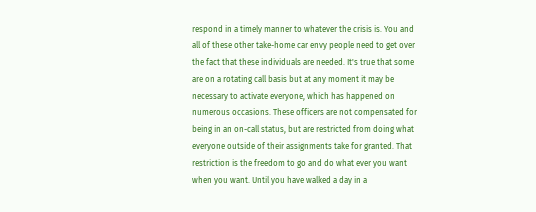respond in a timely manner to whatever the crisis is. You and all of these other take-home car envy people need to get over the fact that these individuals are needed. It's true that some are on a rotating call basis but at any moment it may be necessary to activate everyone, which has happened on numerous occasions. These officers are not compensated for being in an on-call status, but are restricted from doing what everyone outside of their assignments take for granted. That restriction is the freedom to go and do what ever you want when you want. Until you have walked a day in a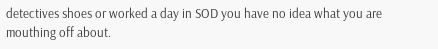detectives shoes or worked a day in SOD you have no idea what you are mouthing off about.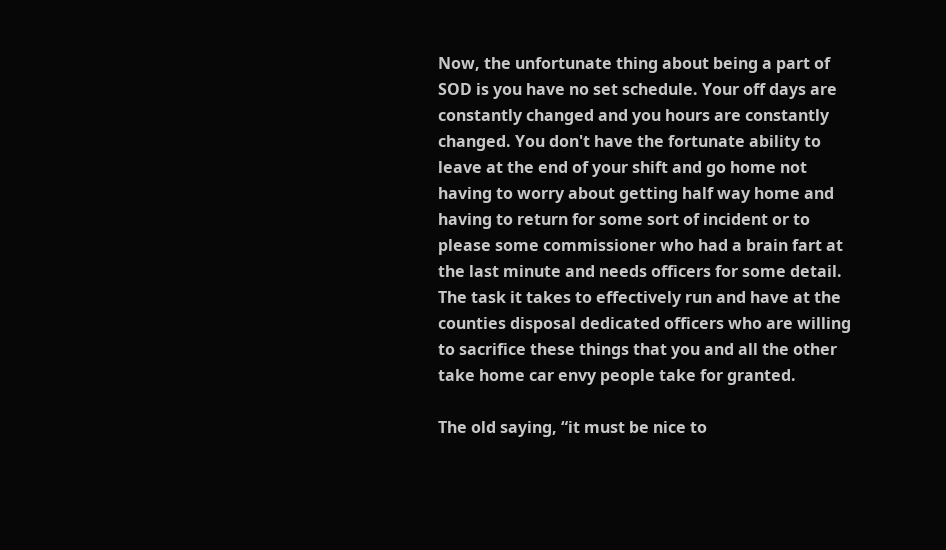Now, the unfortunate thing about being a part of SOD is you have no set schedule. Your off days are constantly changed and you hours are constantly changed. You don't have the fortunate ability to leave at the end of your shift and go home not having to worry about getting half way home and having to return for some sort of incident or to please some commissioner who had a brain fart at the last minute and needs officers for some detail. The task it takes to effectively run and have at the counties disposal dedicated officers who are willing to sacrifice these things that you and all the other take home car envy people take for granted.

The old saying, “it must be nice to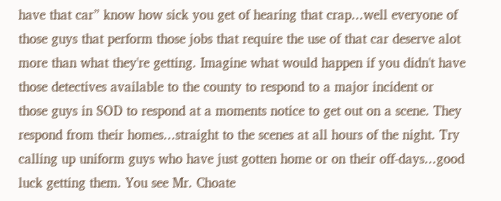have that car” know how sick you get of hearing that crap...well everyone of those guys that perform those jobs that require the use of that car deserve alot more than what they're getting. Imagine what would happen if you didn't have those detectives available to the county to respond to a major incident or those guys in SOD to respond at a moments notice to get out on a scene. They respond from their homes...straight to the scenes at all hours of the night. Try calling up uniform guys who have just gotten home or on their off-days...good luck getting them. You see Mr. Choate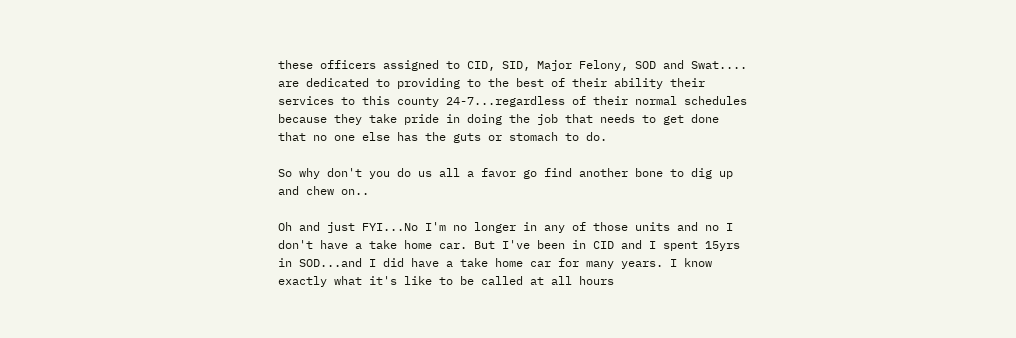these officers assigned to CID, SID, Major Felony, SOD and Swat.... are dedicated to providing to the best of their ability their services to this county 24-7...regardless of their normal schedules because they take pride in doing the job that needs to get done that no one else has the guts or stomach to do.

So why don't you do us all a favor go find another bone to dig up and chew on..

Oh and just FYI...No I'm no longer in any of those units and no I don't have a take home car. But I've been in CID and I spent 15yrs in SOD...and I did have a take home car for many years. I know exactly what it's like to be called at all hours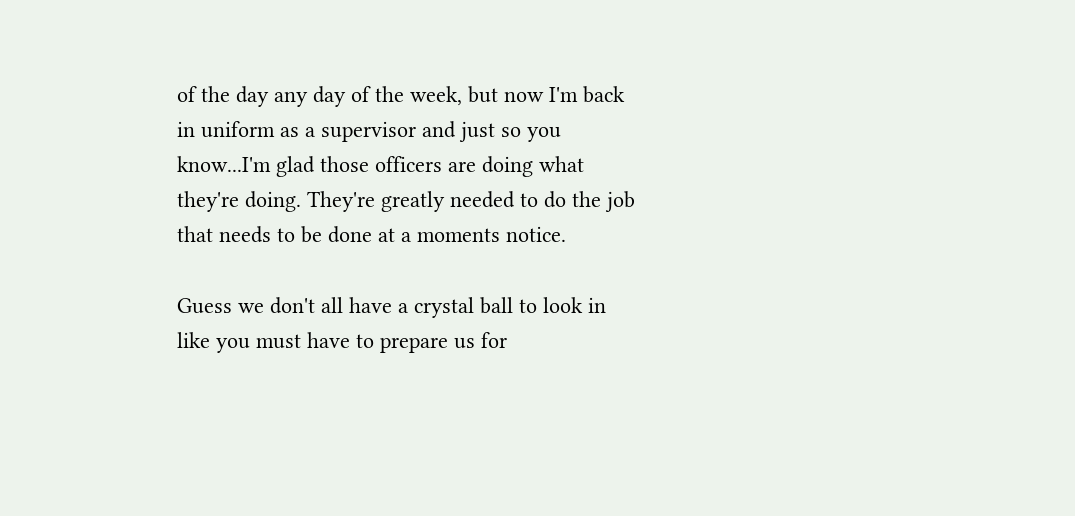of the day any day of the week, but now I'm back in uniform as a supervisor and just so you know...I'm glad those officers are doing what they're doing. They're greatly needed to do the job that needs to be done at a moments notice.

Guess we don't all have a crystal ball to look in like you must have to prepare us for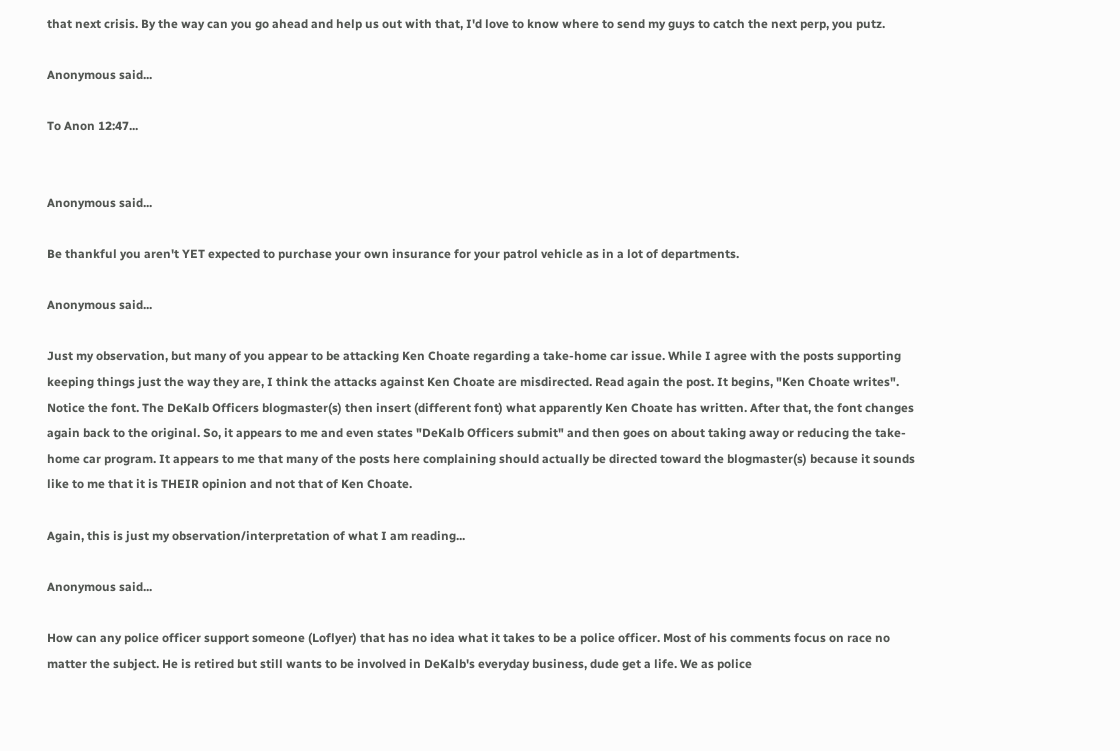that next crisis. By the way can you go ahead and help us out with that, I'd love to know where to send my guys to catch the next perp, you putz.

Anonymous said...

To Anon 12:47...


Anonymous said...

Be thankful you aren't YET expected to purchase your own insurance for your patrol vehicle as in a lot of departments.

Anonymous said...

Just my observation, but many of you appear to be attacking Ken Choate regarding a take-home car issue. While I agree with the posts supporting keeping things just the way they are, I think the attacks against Ken Choate are misdirected. Read again the post. It begins, "Ken Choate writes". Notice the font. The DeKalb Officers blogmaster(s) then insert (different font) what apparently Ken Choate has written. After that, the font changes again back to the original. So, it appears to me and even states "DeKalb Officers submit" and then goes on about taking away or reducing the take-home car program. It appears to me that many of the posts here complaining should actually be directed toward the blogmaster(s) because it sounds like to me that it is THEIR opinion and not that of Ken Choate.

Again, this is just my observation/interpretation of what I am reading...

Anonymous said...

How can any police officer support someone (Loflyer) that has no idea what it takes to be a police officer. Most of his comments focus on race no matter the subject. He is retired but still wants to be involved in DeKalb's everyday business, dude get a life. We as police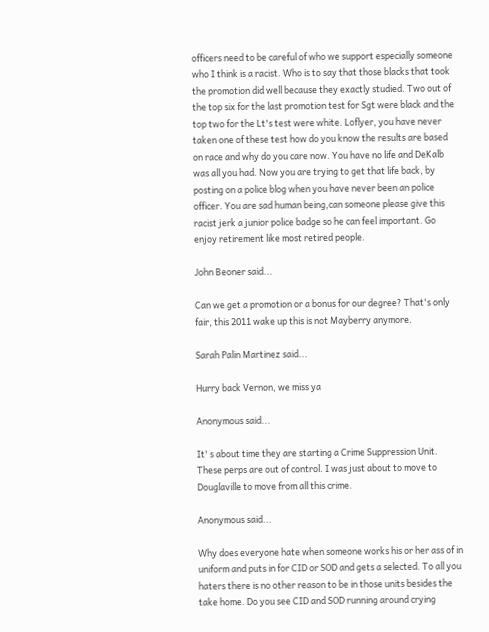officers need to be careful of who we support especially someone who I think is a racist. Who is to say that those blacks that took the promotion did well because they exactly studied. Two out of the top six for the last promotion test for Sgt were black and the top two for the Lt's test were white. Loflyer, you have never taken one of these test how do you know the results are based on race and why do you care now. You have no life and DeKalb was all you had. Now you are trying to get that life back, by posting on a police blog when you have never been an police officer. You are sad human being,can someone please give this racist jerk a junior police badge so he can feel important. Go enjoy retirement like most retired people.

John Beoner said...

Can we get a promotion or a bonus for our degree? That's only fair, this 2011 wake up this is not Mayberry anymore.

Sarah Palin Martinez said...

Hurry back Vernon, we miss ya

Anonymous said...

It' s about time they are starting a Crime Suppression Unit. These perps are out of control. I was just about to move to Douglaville to move from all this crime.

Anonymous said...

Why does everyone hate when someone works his or her ass of in uniform and puts in for CID or SOD and gets a selected. To all you haters there is no other reason to be in those units besides the take home. Do you see CID and SOD running around crying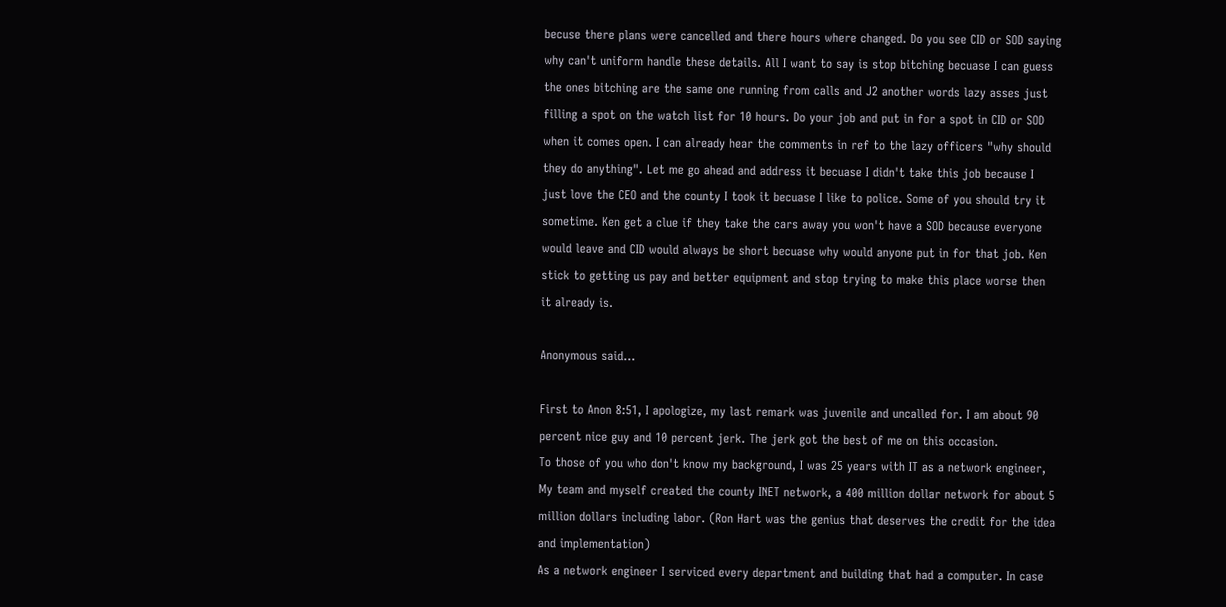becuse there plans were cancelled and there hours where changed. Do you see CID or SOD saying why can't uniform handle these details. All I want to say is stop bitching becuase I can guess the ones bitching are the same one running from calls and J2 another words lazy asses just filling a spot on the watch list for 10 hours. Do your job and put in for a spot in CID or SOD when it comes open. I can already hear the comments in ref to the lazy officers "why should they do anything". Let me go ahead and address it becuase I didn't take this job because I just love the CEO and the county I took it becuase I like to police. Some of you should try it sometime. Ken get a clue if they take the cars away you won't have a SOD because everyone would leave and CID would always be short becuase why would anyone put in for that job. Ken stick to getting us pay and better equipment and stop trying to make this place worse then it already is.

Anonymous said...

First to Anon 8:51, I apologize, my last remark was juvenile and uncalled for. I am about 90 percent nice guy and 10 percent jerk. The jerk got the best of me on this occasion.
To those of you who don't know my background, I was 25 years with IT as a network engineer, My team and myself created the county INET network, a 400 million dollar network for about 5 million dollars including labor. (Ron Hart was the genius that deserves the credit for the idea and implementation)
As a network engineer I serviced every department and building that had a computer. In case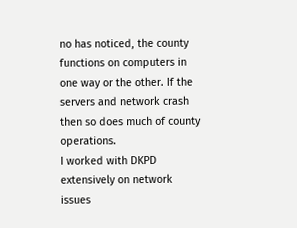no has noticed, the county functions on computers in one way or the other. If the servers and network crash then so does much of county operations.
I worked with DKPD extensively on network issues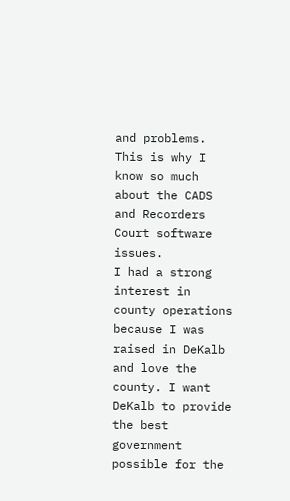and problems. This is why I know so much about the CADS and Recorders Court software issues.
I had a strong interest in county operations because I was raised in DeKalb and love the county. I want DeKalb to provide the best government possible for the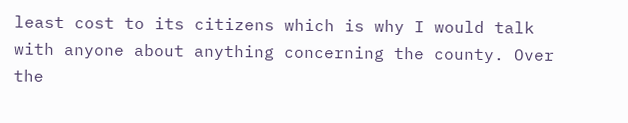least cost to its citizens which is why I would talk with anyone about anything concerning the county. Over the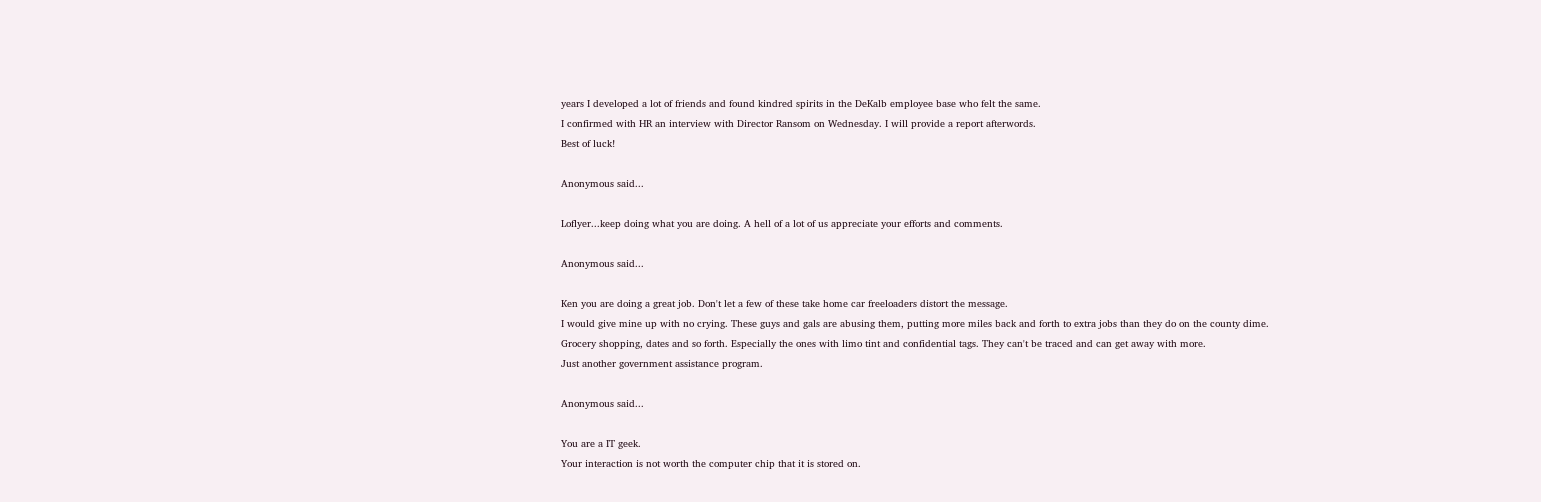years I developed a lot of friends and found kindred spirits in the DeKalb employee base who felt the same.
I confirmed with HR an interview with Director Ransom on Wednesday. I will provide a report afterwords.
Best of luck!

Anonymous said...

Loflyer...keep doing what you are doing. A hell of a lot of us appreciate your efforts and comments.

Anonymous said...

Ken you are doing a great job. Don't let a few of these take home car freeloaders distort the message.
I would give mine up with no crying. These guys and gals are abusing them, putting more miles back and forth to extra jobs than they do on the county dime.
Grocery shopping, dates and so forth. Especially the ones with limo tint and confidential tags. They can't be traced and can get away with more.
Just another government assistance program.

Anonymous said...

You are a IT geek.
Your interaction is not worth the computer chip that it is stored on.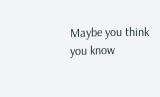Maybe you think you know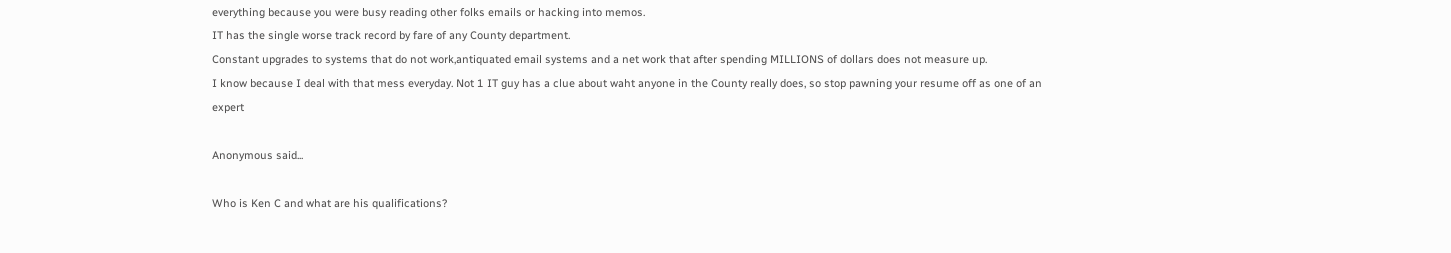everything because you were busy reading other folks emails or hacking into memos.
IT has the single worse track record by fare of any County department.
Constant upgrades to systems that do not work,antiquated email systems and a net work that after spending MILLIONS of dollars does not measure up.
I know because I deal with that mess everyday. Not 1 IT guy has a clue about waht anyone in the County really does, so stop pawning your resume off as one of an expert

Anonymous said...

Who is Ken C and what are his qualifications?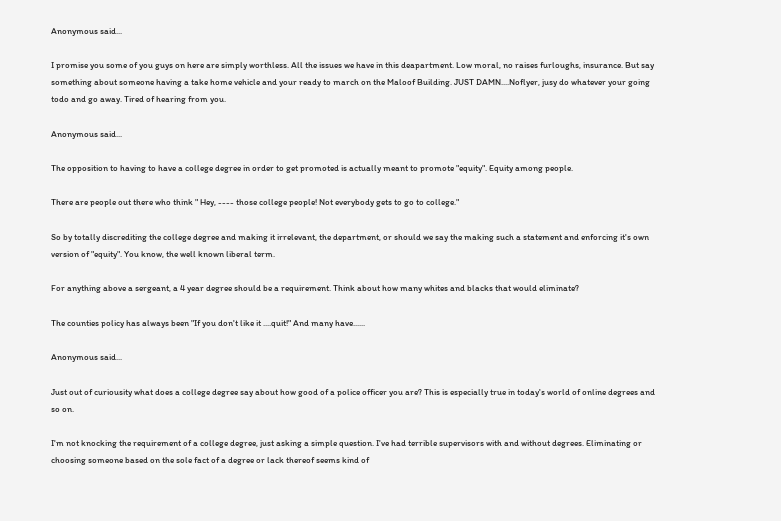Anonymous said...

I promise you some of you guys on here are simply worthless. All the issues we have in this deapartment. Low moral, no raises furloughs, insurance. But say something about someone having a take home vehicle and your ready to march on the Maloof Building. JUST DAMN....Noflyer, jusy do whatever your going todo and go away. Tired of hearing from you.

Anonymous said...

The opposition to having to have a college degree in order to get promoted is actually meant to promote "equity". Equity among people.

There are people out there who think " Hey, ---- those college people! Not everybody gets to go to college."

So by totally discrediting the college degree and making it irrelevant, the department, or should we say the making such a statement and enforcing it's own version of "equity". You know, the well known liberal term.

For anything above a sergeant, a 4 year degree should be a requirement. Think about how many whites and blacks that would eliminate?

The counties policy has always been "If you don't like it ....quit!" And many have......

Anonymous said...

Just out of curiousity what does a college degree say about how good of a police officer you are? This is especially true in today's world of online degrees and so on.

I'm not knocking the requirement of a college degree, just asking a simple question. I've had terrible supervisors with and without degrees. Eliminating or choosing someone based on the sole fact of a degree or lack thereof seems kind of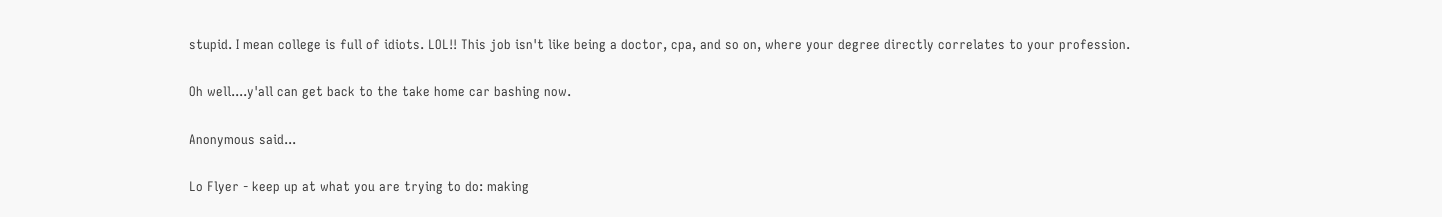stupid. I mean college is full of idiots. LOL!! This job isn't like being a doctor, cpa, and so on, where your degree directly correlates to your profession.

Oh well....y'all can get back to the take home car bashing now.

Anonymous said...

Lo Flyer - keep up at what you are trying to do: making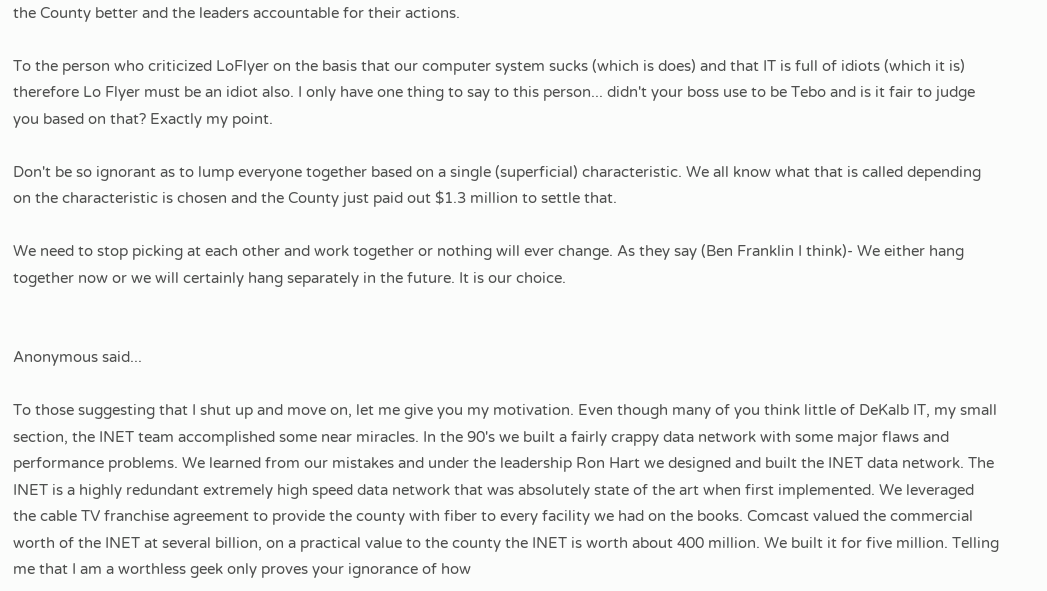the County better and the leaders accountable for their actions.

To the person who criticized LoFlyer on the basis that our computer system sucks (which is does) and that IT is full of idiots (which it is) therefore Lo Flyer must be an idiot also. I only have one thing to say to this person... didn't your boss use to be Tebo and is it fair to judge you based on that? Exactly my point.

Don't be so ignorant as to lump everyone together based on a single (superficial) characteristic. We all know what that is called depending on the characteristic is chosen and the County just paid out $1.3 million to settle that.

We need to stop picking at each other and work together or nothing will ever change. As they say (Ben Franklin I think)- We either hang together now or we will certainly hang separately in the future. It is our choice.


Anonymous said...

To those suggesting that I shut up and move on, let me give you my motivation. Even though many of you think little of DeKalb IT, my small section, the INET team accomplished some near miracles. In the 90's we built a fairly crappy data network with some major flaws and performance problems. We learned from our mistakes and under the leadership Ron Hart we designed and built the INET data network. The INET is a highly redundant extremely high speed data network that was absolutely state of the art when first implemented. We leveraged the cable TV franchise agreement to provide the county with fiber to every facility we had on the books. Comcast valued the commercial worth of the INET at several billion, on a practical value to the county the INET is worth about 400 million. We built it for five million. Telling me that I am a worthless geek only proves your ignorance of how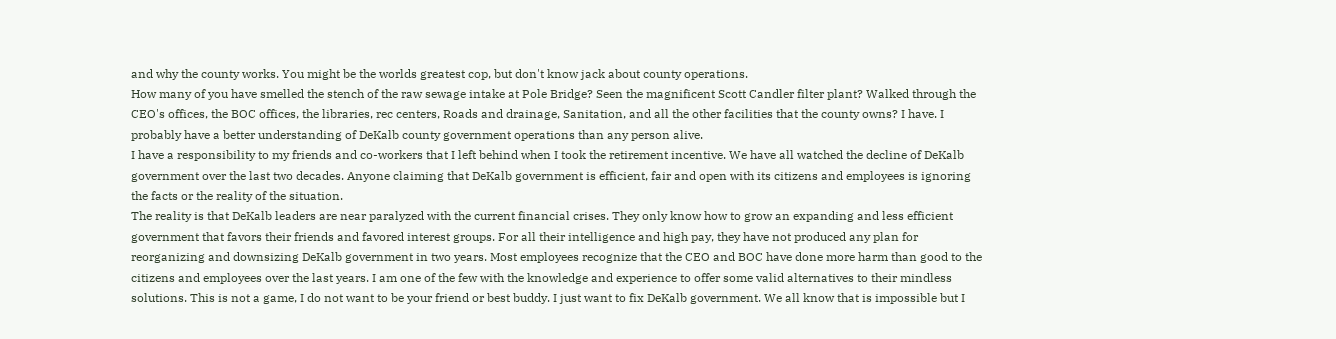and why the county works. You might be the worlds greatest cop, but don't know jack about county operations.
How many of you have smelled the stench of the raw sewage intake at Pole Bridge? Seen the magnificent Scott Candler filter plant? Walked through the CEO's offices, the BOC offices, the libraries, rec centers, Roads and drainage, Sanitation, and all the other facilities that the county owns? I have. I probably have a better understanding of DeKalb county government operations than any person alive.
I have a responsibility to my friends and co-workers that I left behind when I took the retirement incentive. We have all watched the decline of DeKalb government over the last two decades. Anyone claiming that DeKalb government is efficient, fair and open with its citizens and employees is ignoring the facts or the reality of the situation.
The reality is that DeKalb leaders are near paralyzed with the current financial crises. They only know how to grow an expanding and less efficient government that favors their friends and favored interest groups. For all their intelligence and high pay, they have not produced any plan for reorganizing and downsizing DeKalb government in two years. Most employees recognize that the CEO and BOC have done more harm than good to the citizens and employees over the last years. I am one of the few with the knowledge and experience to offer some valid alternatives to their mindless solutions. This is not a game, I do not want to be your friend or best buddy. I just want to fix DeKalb government. We all know that is impossible but I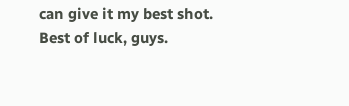can give it my best shot.
Best of luck, guys.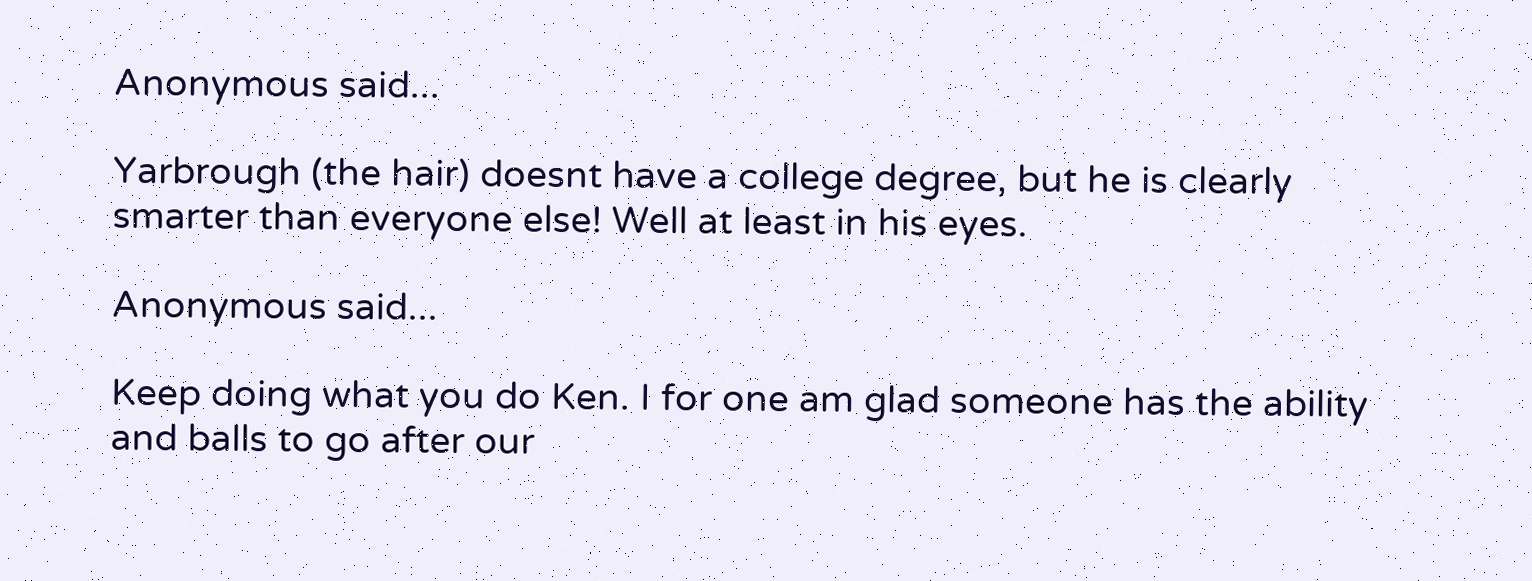Anonymous said...

Yarbrough (the hair) doesnt have a college degree, but he is clearly smarter than everyone else! Well at least in his eyes.

Anonymous said...

Keep doing what you do Ken. I for one am glad someone has the ability and balls to go after our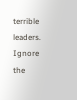terrible leaders. Ignore the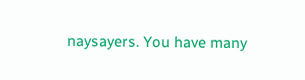naysayers. You have many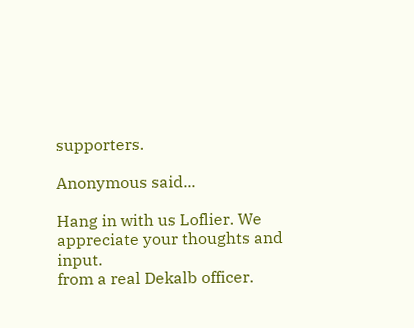supporters.

Anonymous said...

Hang in with us Loflier. We appreciate your thoughts and input.
from a real Dekalb officer.